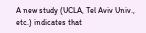A new study (UCLA, Tel Aviv Univ., etc.) indicates that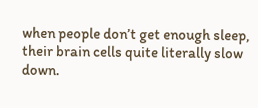when people don’t get enough sleep, their brain cells quite literally slow down.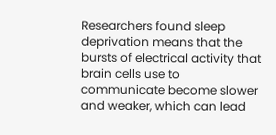Researchers found sleep deprivation means that the bursts of electrical activity that brain cells use to communicate become slower and weaker, which can lead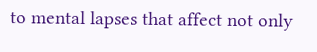to mental lapses that affect not only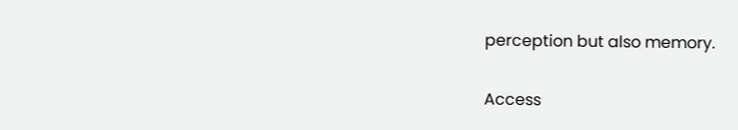perception but also memory.

Access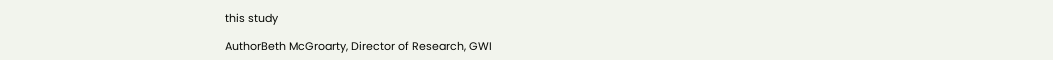this study

AuthorBeth McGroarty, Director of Research, GWI